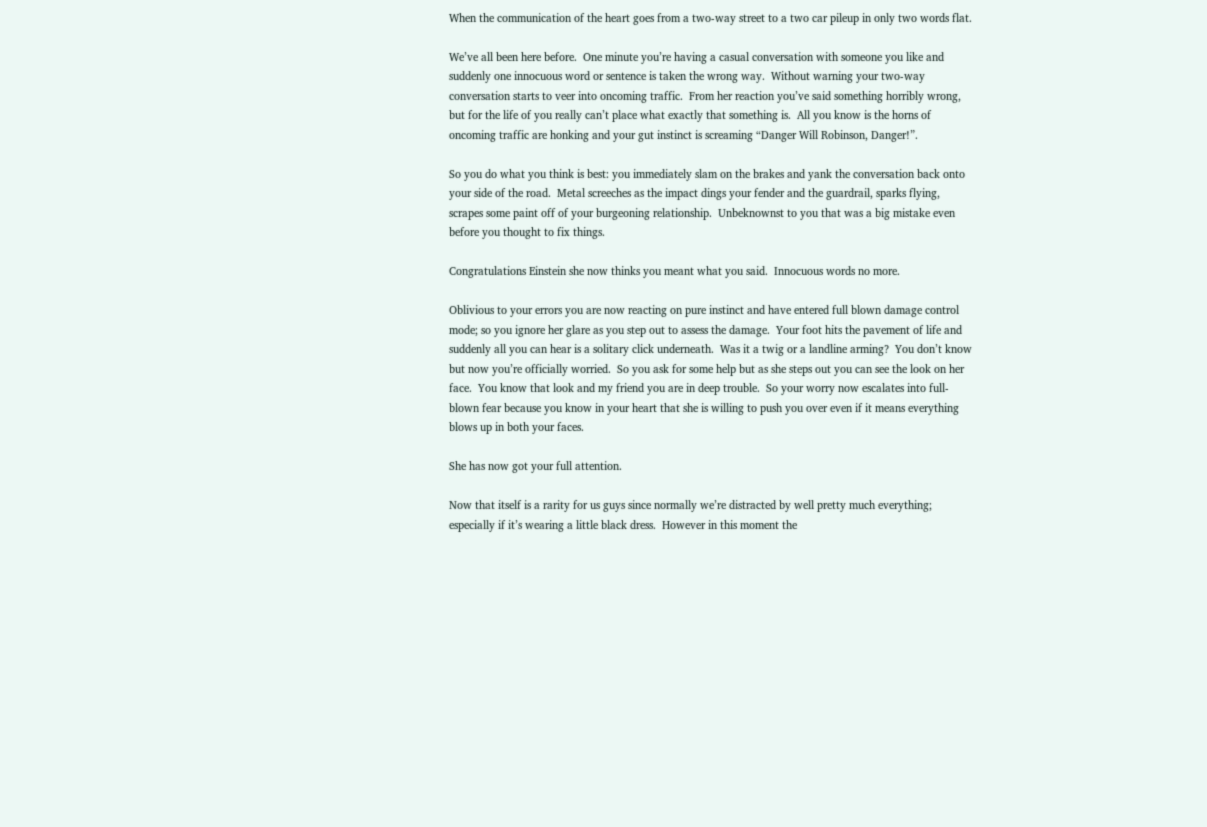When the communication of the heart goes from a two-way street to a two car pileup in only two words flat.

We’ve all been here before.  One minute you’re having a casual conversation with someone you like and suddenly one innocuous word or sentence is taken the wrong way.  Without warning your two-way conversation starts to veer into oncoming traffic.  From her reaction you’ve said something horribly wrong, but for the life of you really can’t place what exactly that something is.  All you know is the horns of oncoming traffic are honking and your gut instinct is screaming “Danger Will Robinson, Danger!”.

So you do what you think is best: you immediately slam on the brakes and yank the conversation back onto your side of the road.  Metal screeches as the impact dings your fender and the guardrail, sparks flying, scrapes some paint off of your burgeoning relationship.  Unbeknownst to you that was a big mistake even before you thought to fix things.

Congratulations Einstein she now thinks you meant what you said.  Innocuous words no more.

Oblivious to your errors you are now reacting on pure instinct and have entered full blown damage control mode; so you ignore her glare as you step out to assess the damage.  Your foot hits the pavement of life and suddenly all you can hear is a solitary click underneath.  Was it a twig or a landline arming?  You don’t know but now you’re officially worried.  So you ask for some help but as she steps out you can see the look on her face.  You know that look and my friend you are in deep trouble.  So your worry now escalates into full-blown fear because you know in your heart that she is willing to push you over even if it means everything blows up in both your faces.

She has now got your full attention.

Now that itself is a rarity for us guys since normally we’re distracted by well pretty much everything; especially if it’s wearing a little black dress.  However in this moment the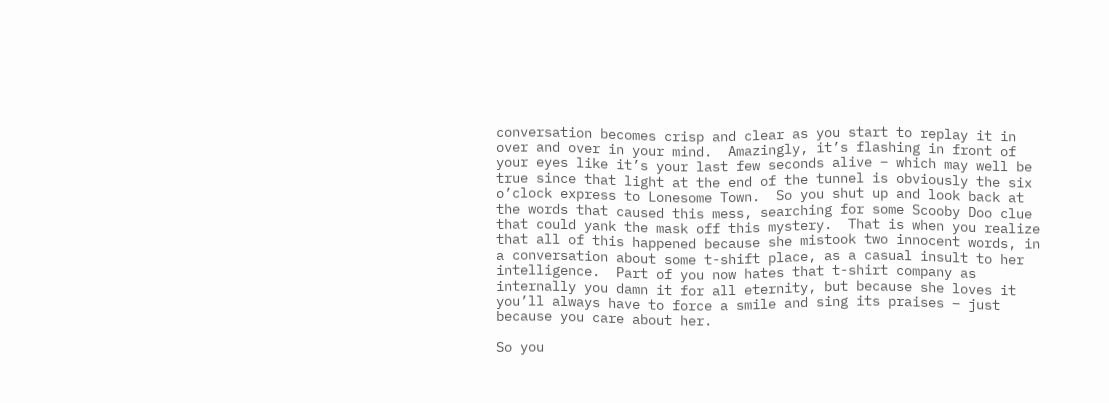conversation becomes crisp and clear as you start to replay it in over and over in your mind.  Amazingly, it’s flashing in front of your eyes like it’s your last few seconds alive – which may well be true since that light at the end of the tunnel is obviously the six o’clock express to Lonesome Town.  So you shut up and look back at the words that caused this mess, searching for some Scooby Doo clue that could yank the mask off this mystery.  That is when you realize that all of this happened because she mistook two innocent words, in a conversation about some t-shift place, as a casual insult to her intelligence.  Part of you now hates that t-shirt company as internally you damn it for all eternity, but because she loves it you’ll always have to force a smile and sing its praises – just because you care about her.

So you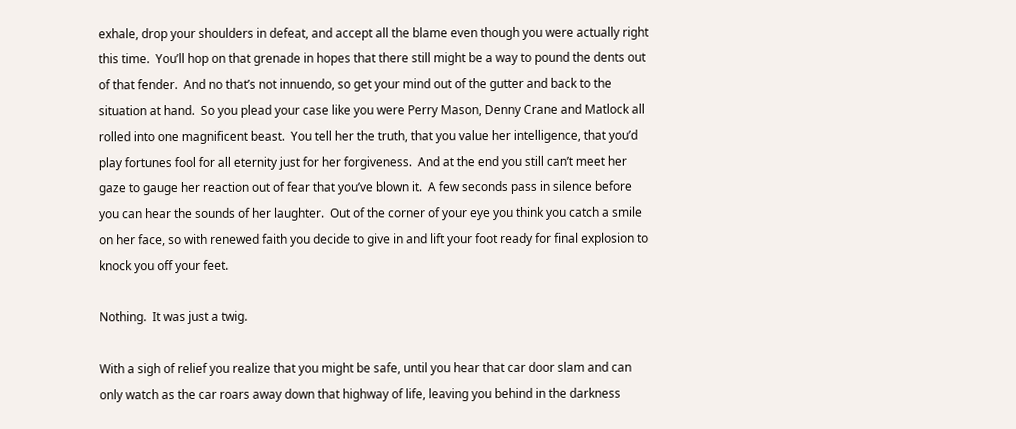exhale, drop your shoulders in defeat, and accept all the blame even though you were actually right this time.  You’ll hop on that grenade in hopes that there still might be a way to pound the dents out of that fender.  And no that’s not innuendo, so get your mind out of the gutter and back to the situation at hand.  So you plead your case like you were Perry Mason, Denny Crane and Matlock all rolled into one magnificent beast.  You tell her the truth, that you value her intelligence, that you’d play fortunes fool for all eternity just for her forgiveness.  And at the end you still can’t meet her gaze to gauge her reaction out of fear that you’ve blown it.  A few seconds pass in silence before you can hear the sounds of her laughter.  Out of the corner of your eye you think you catch a smile on her face, so with renewed faith you decide to give in and lift your foot ready for final explosion to knock you off your feet.

Nothing.  It was just a twig.

With a sigh of relief you realize that you might be safe, until you hear that car door slam and can only watch as the car roars away down that highway of life, leaving you behind in the darkness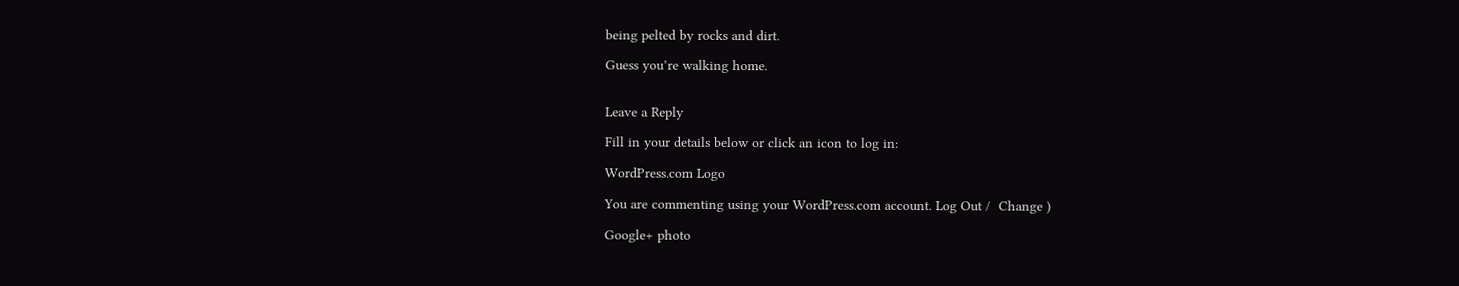being pelted by rocks and dirt.

Guess you’re walking home.


Leave a Reply

Fill in your details below or click an icon to log in:

WordPress.com Logo

You are commenting using your WordPress.com account. Log Out /  Change )

Google+ photo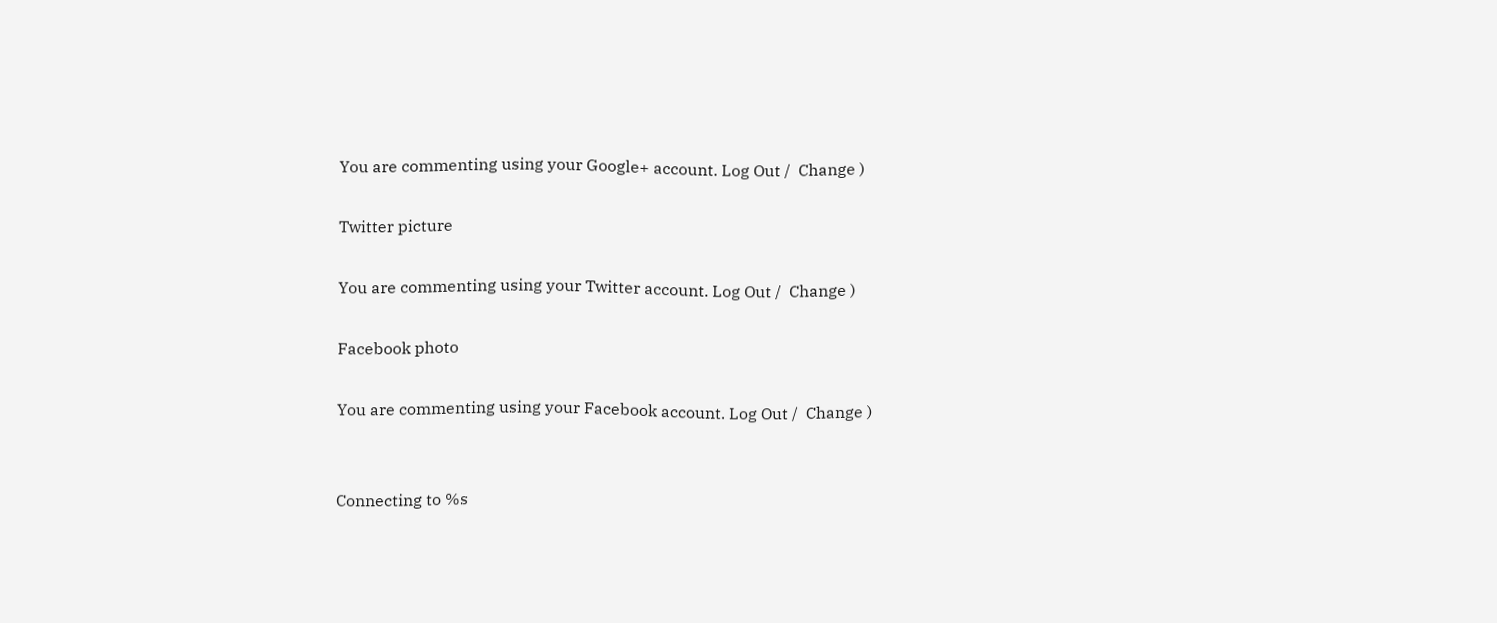You are commenting using your Google+ account. Log Out /  Change )

Twitter picture

You are commenting using your Twitter account. Log Out /  Change )

Facebook photo

You are commenting using your Facebook account. Log Out /  Change )


Connecting to %s